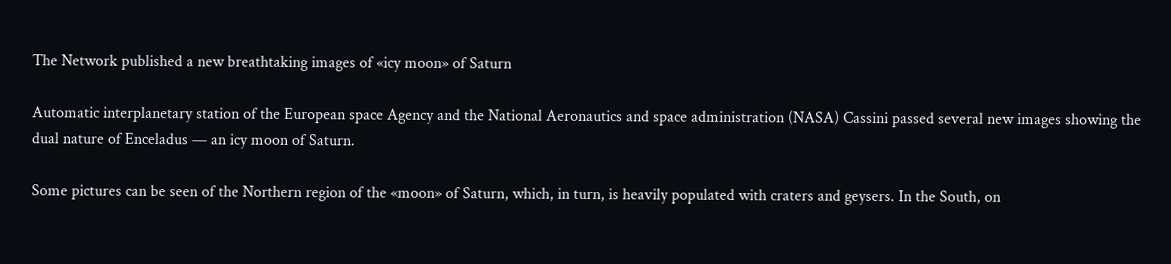The Network published a new breathtaking images of «icy moon» of Saturn

Automatic interplanetary station of the European space Agency and the National Aeronautics and space administration (NASA) Cassini passed several new images showing the dual nature of Enceladus — an icy moon of Saturn.

Some pictures can be seen of the Northern region of the «moon» of Saturn, which, in turn, is heavily populated with craters and geysers. In the South, on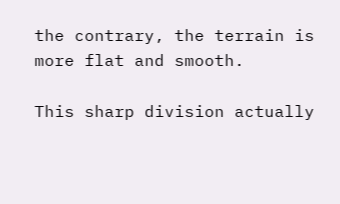the contrary, the terrain is more flat and smooth.

This sharp division actually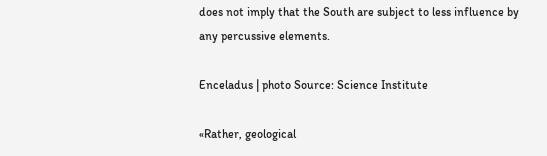does not imply that the South are subject to less influence by any percussive elements.

Enceladus | photo Source: Science Institute

«Rather, geological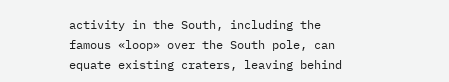activity in the South, including the famous «loop» over the South pole, can equate existing craters, leaving behind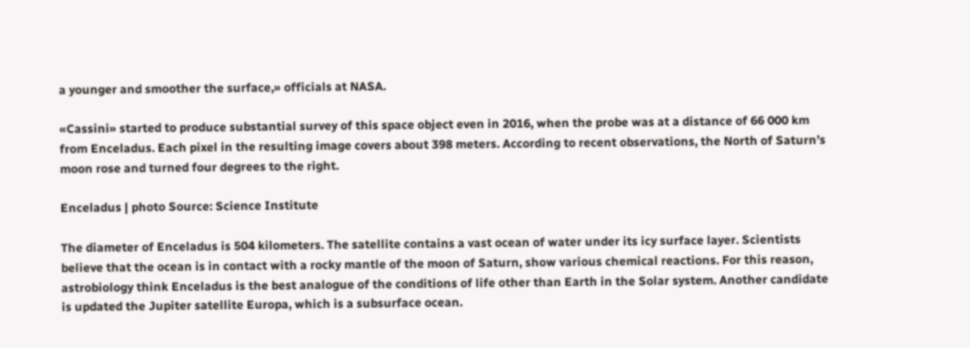a younger and smoother the surface,» officials at NASA.

«Cassini» started to produce substantial survey of this space object even in 2016, when the probe was at a distance of 66 000 km from Enceladus. Each pixel in the resulting image covers about 398 meters. According to recent observations, the North of Saturn’s moon rose and turned four degrees to the right.

Enceladus | photo Source: Science Institute

The diameter of Enceladus is 504 kilometers. The satellite contains a vast ocean of water under its icy surface layer. Scientists believe that the ocean is in contact with a rocky mantle of the moon of Saturn, show various chemical reactions. For this reason, astrobiology think Enceladus is the best analogue of the conditions of life other than Earth in the Solar system. Another candidate is updated the Jupiter satellite Europa, which is a subsurface ocean.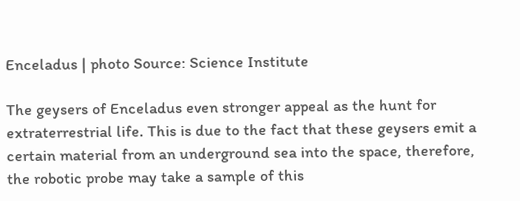Enceladus | photo Source: Science Institute

The geysers of Enceladus even stronger appeal as the hunt for extraterrestrial life. This is due to the fact that these geysers emit a certain material from an underground sea into the space, therefore, the robotic probe may take a sample of this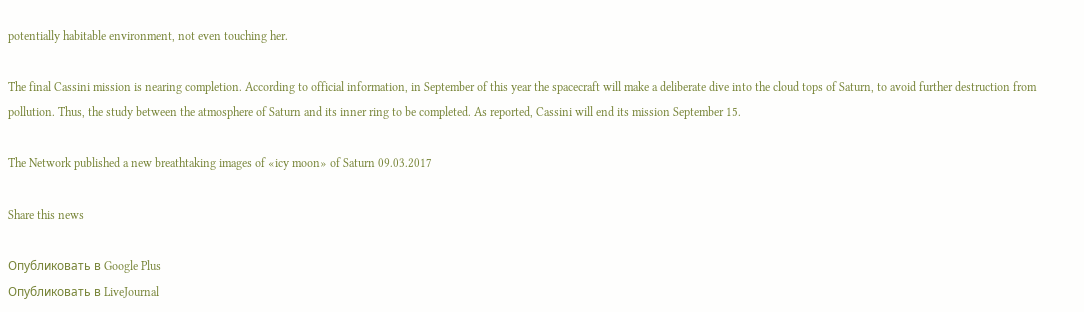potentially habitable environment, not even touching her.

The final Cassini mission is nearing completion. According to official information, in September of this year the spacecraft will make a deliberate dive into the cloud tops of Saturn, to avoid further destruction from pollution. Thus, the study between the atmosphere of Saturn and its inner ring to be completed. As reported, Cassini will end its mission September 15.

The Network published a new breathtaking images of «icy moon» of Saturn 09.03.2017

Share this news

Опубликовать в Google Plus
Опубликовать в LiveJournal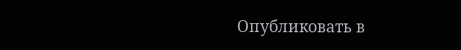Опубликовать в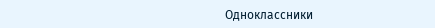Одноклассники